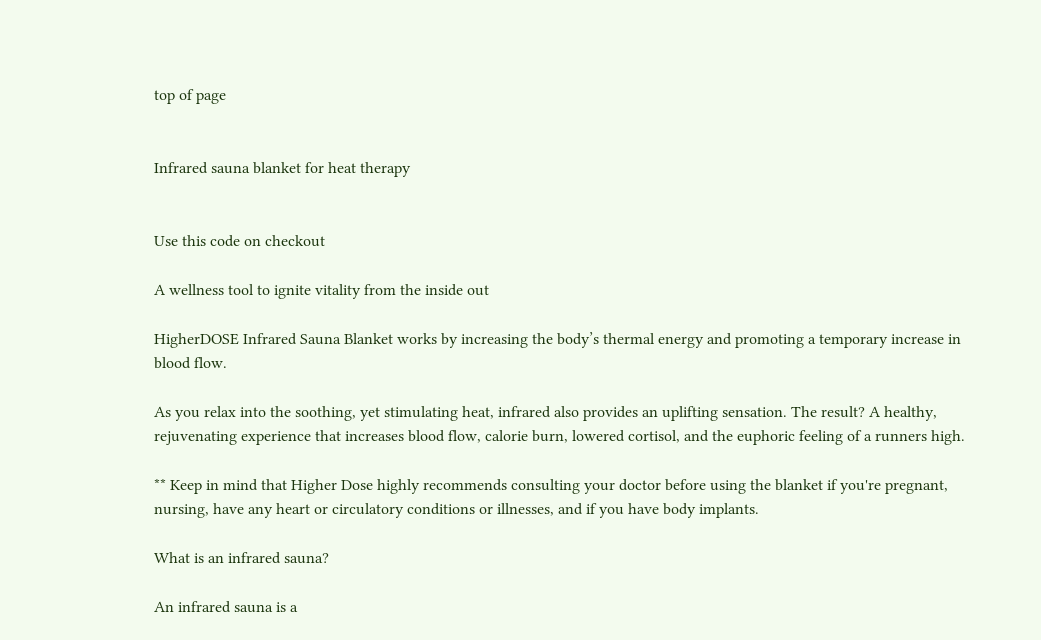top of page


Infrared sauna blanket for heat therapy


Use this code on checkout

A wellness tool to ignite vitality from the inside out

HigherDOSE Infrared Sauna Blanket works by increasing the body’s thermal energy and promoting a temporary increase in blood flow.

As you relax into the soothing, yet stimulating heat, infrared also provides an uplifting sensation. The result? A healthy, rejuvenating experience that increases blood flow, calorie burn, lowered cortisol, and the euphoric feeling of a runners high.

** Keep in mind that Higher Dose highly recommends consulting your doctor before using the blanket if you're pregnant, nursing, have any heart or circulatory conditions or illnesses, and if you have body implants.

What is an infrared sauna?

An infrared sauna is a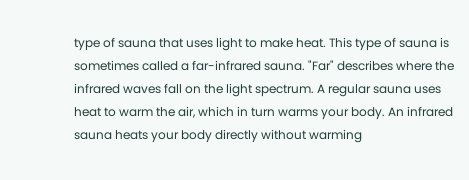type of sauna that uses light to make heat. This type of sauna is sometimes called a far-infrared sauna. "Far" describes where the infrared waves fall on the light spectrum. A regular sauna uses heat to warm the air, which in turn warms your body. An infrared sauna heats your body directly without warming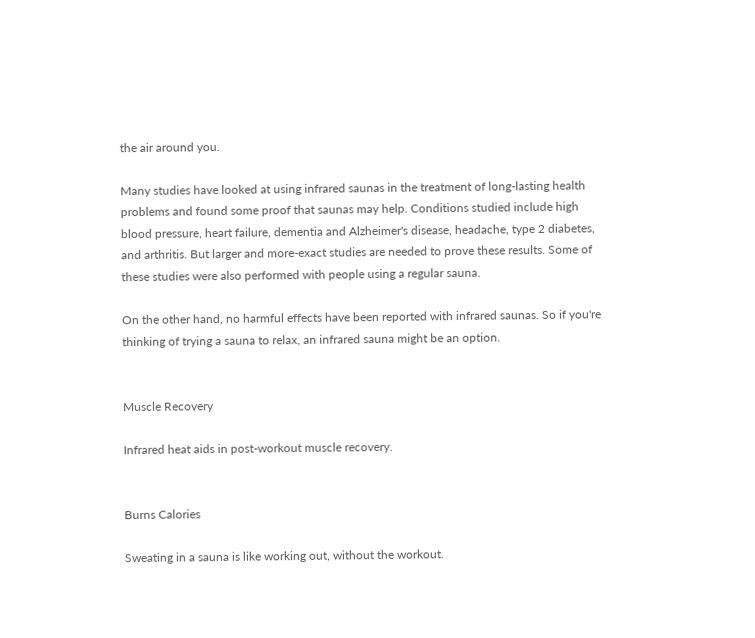the air around you.

Many studies have looked at using infrared saunas in the treatment of long-lasting health problems and found some proof that saunas may help. Conditions studied include high blood pressure, heart failure, dementia and Alzheimer's disease, headache, type 2 diabetes, and arthritis. But larger and more-exact studies are needed to prove these results. Some of these studies were also performed with people using a regular sauna.

On the other hand, no harmful effects have been reported with infrared saunas. So if you're thinking of trying a sauna to relax, an infrared sauna might be an option.


Muscle Recovery

Infrared heat aids in post-workout muscle recovery.


Burns Calories

Sweating in a sauna is like working out, without the workout.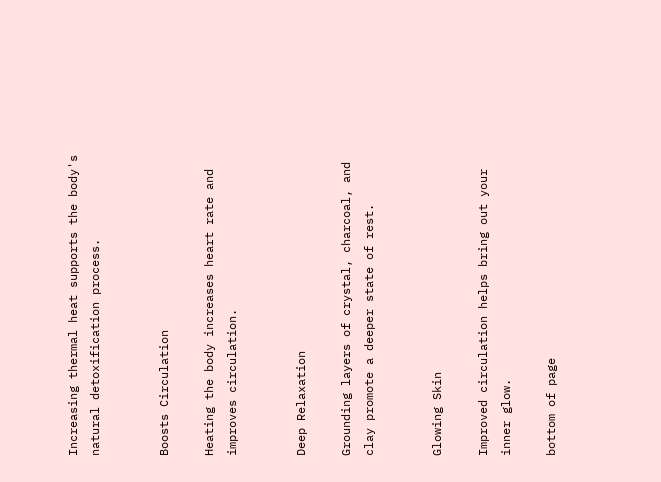Increasing thermal heat supports the body's natural detoxification process.


Boosts Circulation

Heating the body increases heart rate and improves circulation.


Deep Relaxation

Grounding layers of crystal, charcoal, and clay promote a deeper state of rest.


Glowing Skin

Improved circulation helps bring out your inner glow.

bottom of page